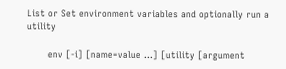List or Set environment variables and optionally run a utility

       env [-i] [name=value ...] [utility [argument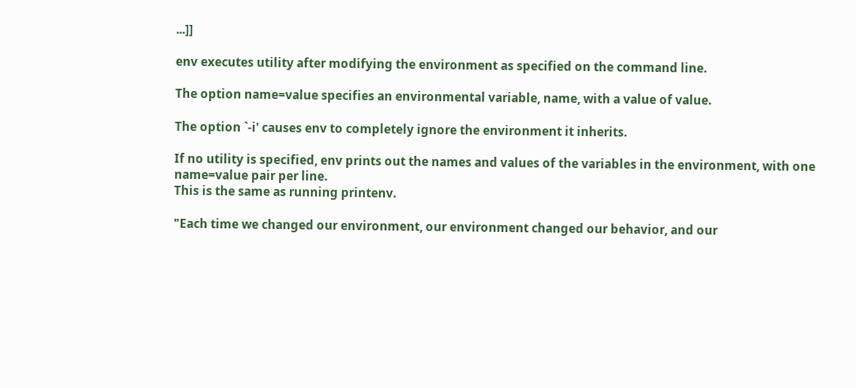...]]

env executes utility after modifying the environment as specified on the command line.

The option name=value specifies an environmental variable, name, with a value of value.

The option `-i' causes env to completely ignore the environment it inherits.

If no utility is specified, env prints out the names and values of the variables in the environment, with one name=value pair per line.
This is the same as running printenv.

"Each time we changed our environment, our environment changed our behavior, and our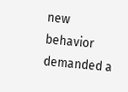new behavior demanded a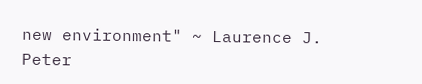new environment" ~ Laurence J. Peter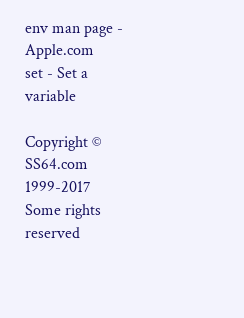env man page - Apple.com
set - Set a variable

Copyright © SS64.com 1999-2017
Some rights reserved